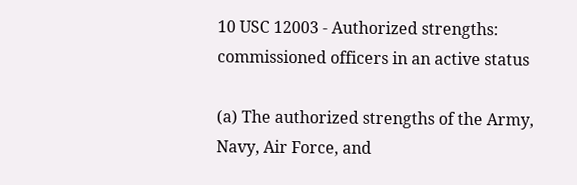10 USC 12003 - Authorized strengths: commissioned officers in an active status

(a) The authorized strengths of the Army, Navy, Air Force, and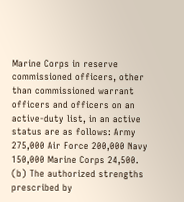Marine Corps in reserve commissioned officers, other than commissioned warrant officers and officers on an active-duty list, in an active status are as follows: Army 275,000 Air Force 200,000 Navy 150,000 Marine Corps 24,500.
(b) The authorized strengths prescribed by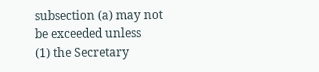subsection (a) may not be exceeded unless
(1) the Secretary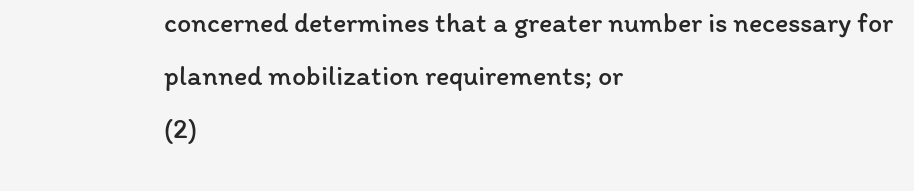concerned determines that a greater number is necessary for planned mobilization requirements; or
(2)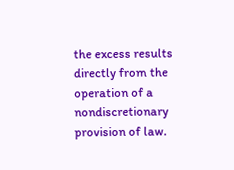the excess results directly from the operation of a nondiscretionary provision of law.